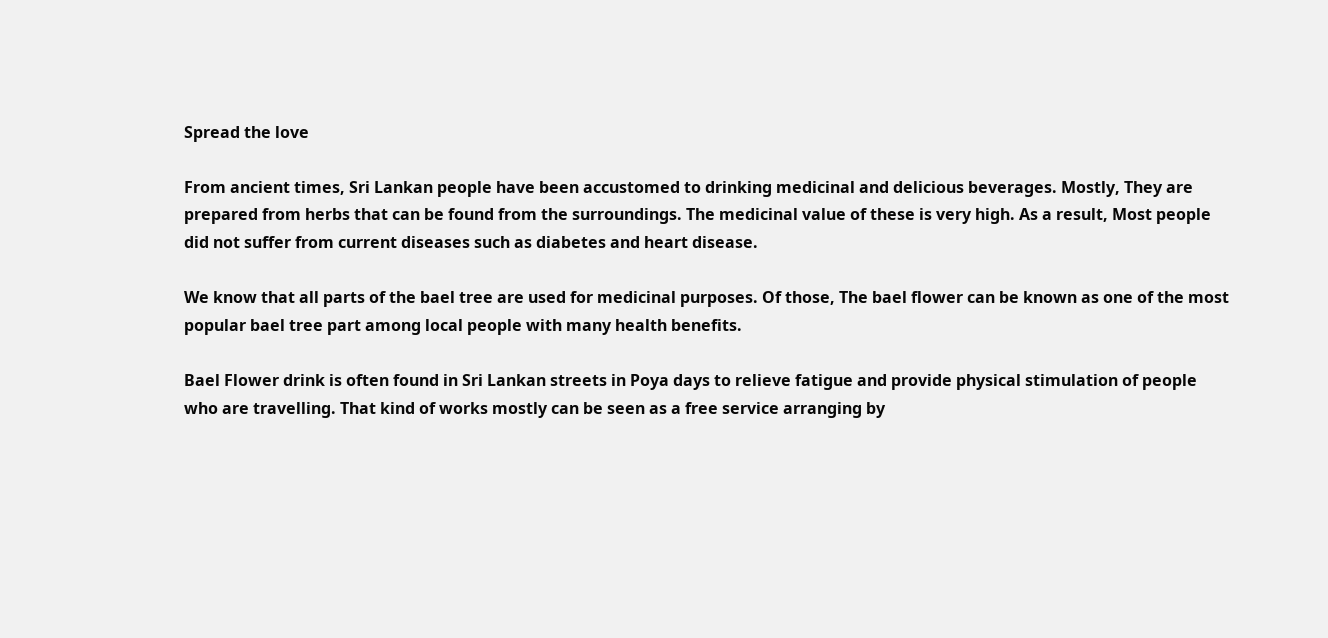Spread the love

From ancient times, Sri Lankan people have been accustomed to drinking medicinal and delicious beverages. Mostly, They are prepared from herbs that can be found from the surroundings. The medicinal value of these is very high. As a result, Most people did not suffer from current diseases such as diabetes and heart disease.

We know that all parts of the bael tree are used for medicinal purposes. Of those, The bael flower can be known as one of the most popular bael tree part among local people with many health benefits.

Bael Flower drink is often found in Sri Lankan streets in Poya days to relieve fatigue and provide physical stimulation of people who are travelling. That kind of works mostly can be seen as a free service arranging by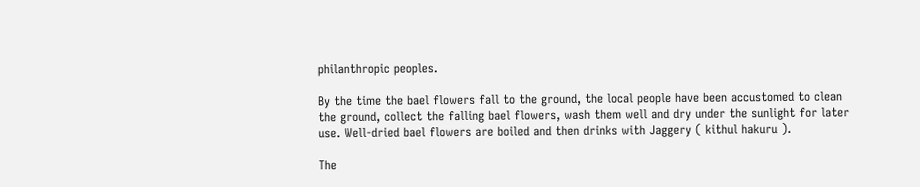philanthropic peoples.

By the time the bael flowers fall to the ground, the local people have been accustomed to clean the ground, collect the falling bael flowers, wash them well and dry under the sunlight for later use. Well-dried bael flowers are boiled and then drinks with Jaggery ( kithul hakuru ).

The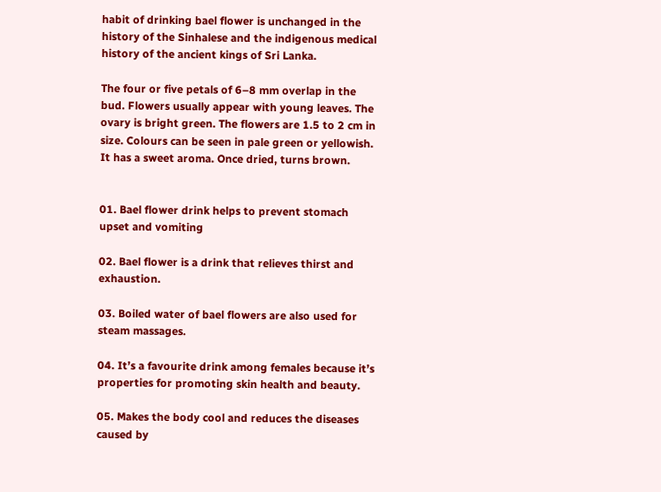habit of drinking bael flower is unchanged in the history of the Sinhalese and the indigenous medical history of the ancient kings of Sri Lanka.

The four or five petals of 6–8 mm overlap in the bud. Flowers usually appear with young leaves. The ovary is bright green. The flowers are 1.5 to 2 cm in size. Colours can be seen in pale green or yellowish. It has a sweet aroma. Once dried, turns brown.


01. Bael flower drink helps to prevent stomach upset and vomiting

02. Bael flower is a drink that relieves thirst and exhaustion.

03. Boiled water of bael flowers are also used for steam massages.

04. It’s a favourite drink among females because it’s properties for promoting skin health and beauty.

05. Makes the body cool and reduces the diseases caused by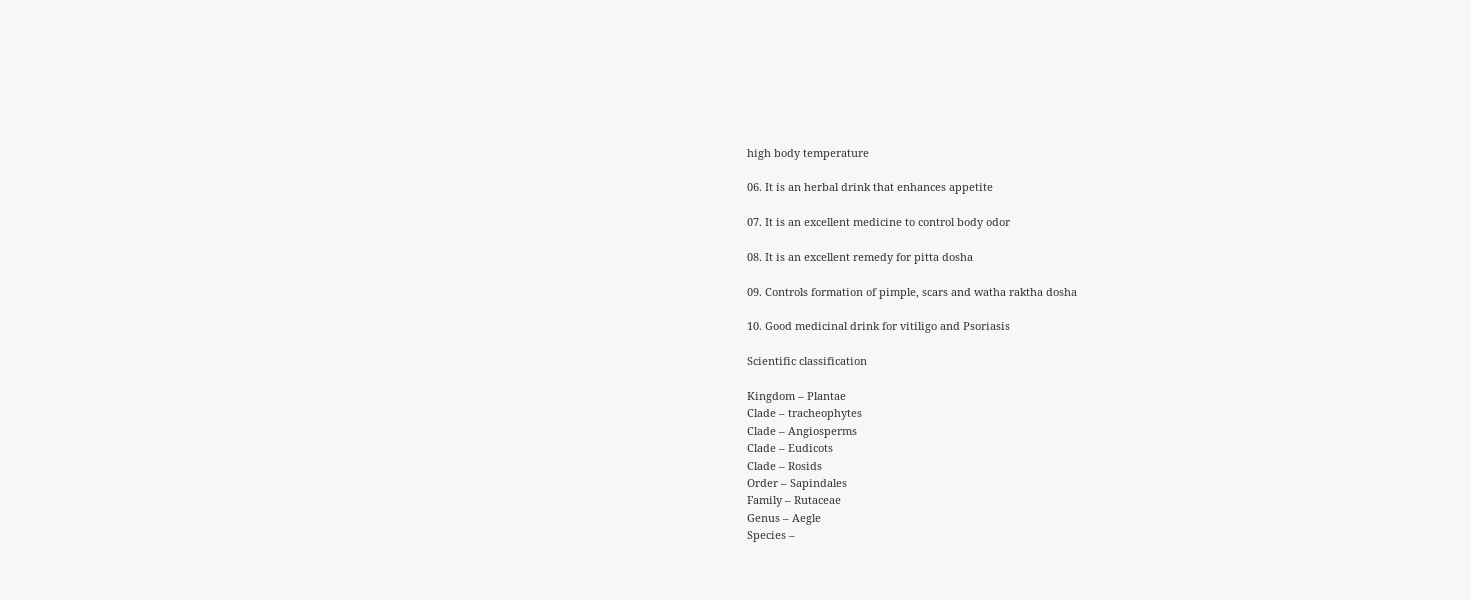high body temperature

06. It is an herbal drink that enhances appetite

07. It is an excellent medicine to control body odor

08. It is an excellent remedy for pitta dosha

09. Controls formation of pimple, scars and watha raktha dosha

10. Good medicinal drink for vitiligo and Psoriasis

Scientific classification

Kingdom – Plantae
Clade – tracheophytes
Clade – Angiosperms
Clade – Eudicots
Clade – Rosids
Order – Sapindales
Family – Rutaceae
Genus – Aegle
Species –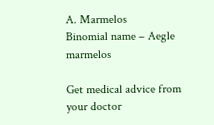A. Marmelos
Binomial name – Aegle marmelos

Get medical advice from your doctor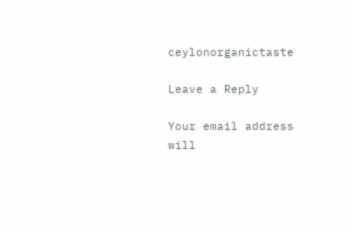ceylonorganictaste

Leave a Reply

Your email address will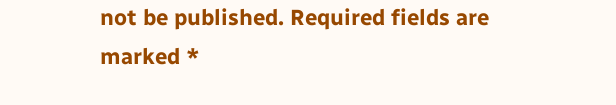not be published. Required fields are marked *